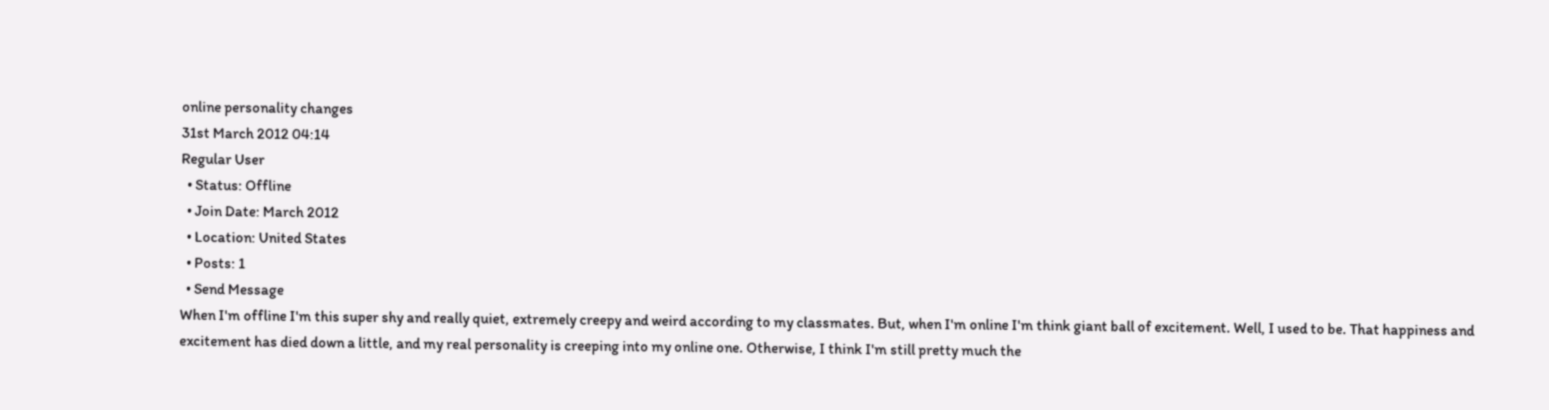online personality changes
31st March 2012 04:14
Regular User
  • Status: Offline
  • Join Date: March 2012
  • Location: United States
  • Posts: 1
  • Send Message
When I'm offline I'm this super shy and really quiet, extremely creepy and weird according to my classmates. But, when I'm online I'm think giant ball of excitement. Well, I used to be. That happiness and excitement has died down a little, and my real personality is creeping into my online one. Otherwise, I think I'm still pretty much the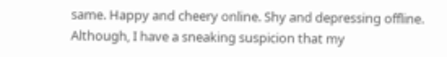same. Happy and cheery online. Shy and depressing offline. Although, I have a sneaking suspicion that my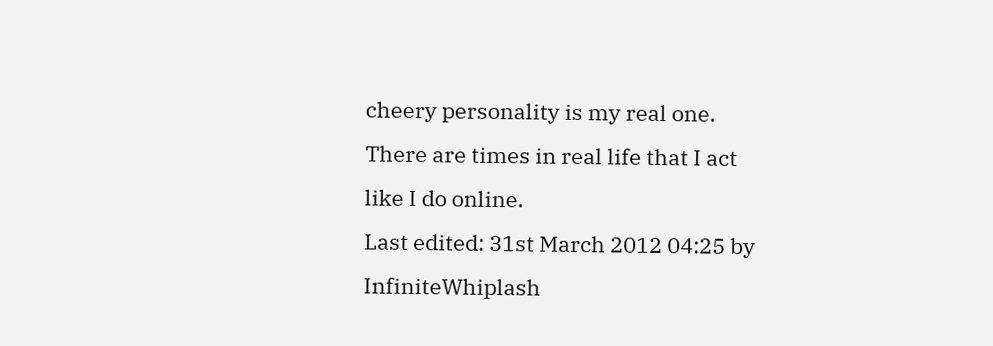cheery personality is my real one. There are times in real life that I act like I do online.
Last edited: 31st March 2012 04:25 by InfiniteWhiplash